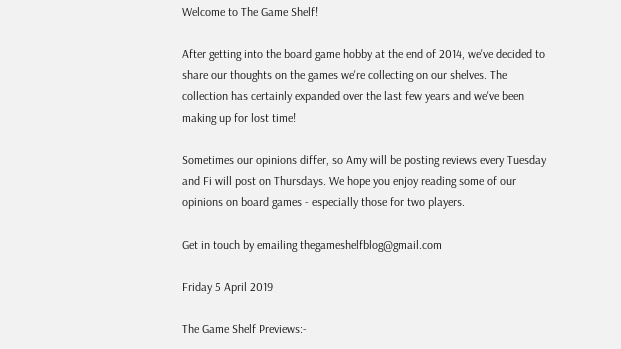Welcome to The Game Shelf!

After getting into the board game hobby at the end of 2014, we've decided to share our thoughts on the games we're collecting on our shelves. The collection has certainly expanded over the last few years and we've been making up for lost time!

Sometimes our opinions differ, so Amy will be posting reviews every Tuesday and Fi will post on Thursdays. We hope you enjoy reading some of our opinions on board games - especially those for two players.

Get in touch by emailing thegameshelfblog@gmail.com

Friday 5 April 2019

The Game Shelf Previews:-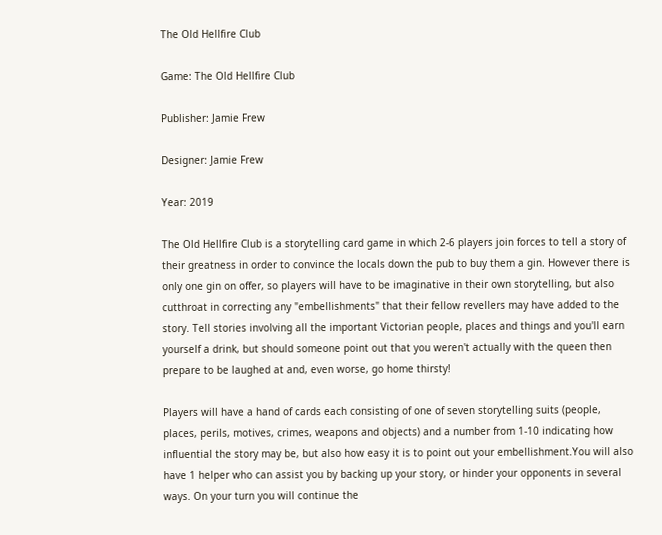The Old Hellfire Club

Game: The Old Hellfire Club

Publisher: Jamie Frew

Designer: Jamie Frew

Year: 2019

The Old Hellfire Club is a storytelling card game in which 2-6 players join forces to tell a story of their greatness in order to convince the locals down the pub to buy them a gin. However there is only one gin on offer, so players will have to be imaginative in their own storytelling, but also cutthroat in correcting any "embellishments" that their fellow revellers may have added to the story. Tell stories involving all the important Victorian people, places and things and you'll earn yourself a drink, but should someone point out that you weren't actually with the queen then prepare to be laughed at and, even worse, go home thirsty!

Players will have a hand of cards each consisting of one of seven storytelling suits (people, places, perils, motives, crimes, weapons and objects) and a number from 1-10 indicating how influential the story may be, but also how easy it is to point out your embellishment.You will also have 1 helper who can assist you by backing up your story, or hinder your opponents in several ways. On your turn you will continue the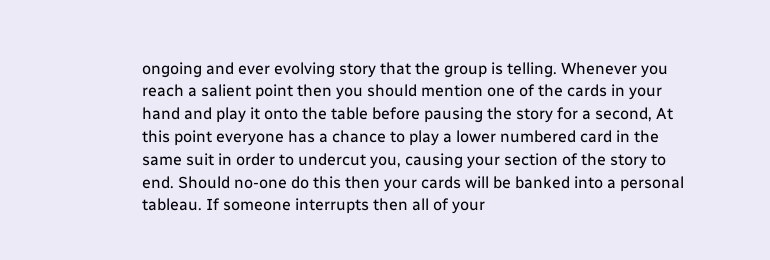ongoing and ever evolving story that the group is telling. Whenever you reach a salient point then you should mention one of the cards in your hand and play it onto the table before pausing the story for a second, At this point everyone has a chance to play a lower numbered card in the same suit in order to undercut you, causing your section of the story to end. Should no-one do this then your cards will be banked into a personal tableau. If someone interrupts then all of your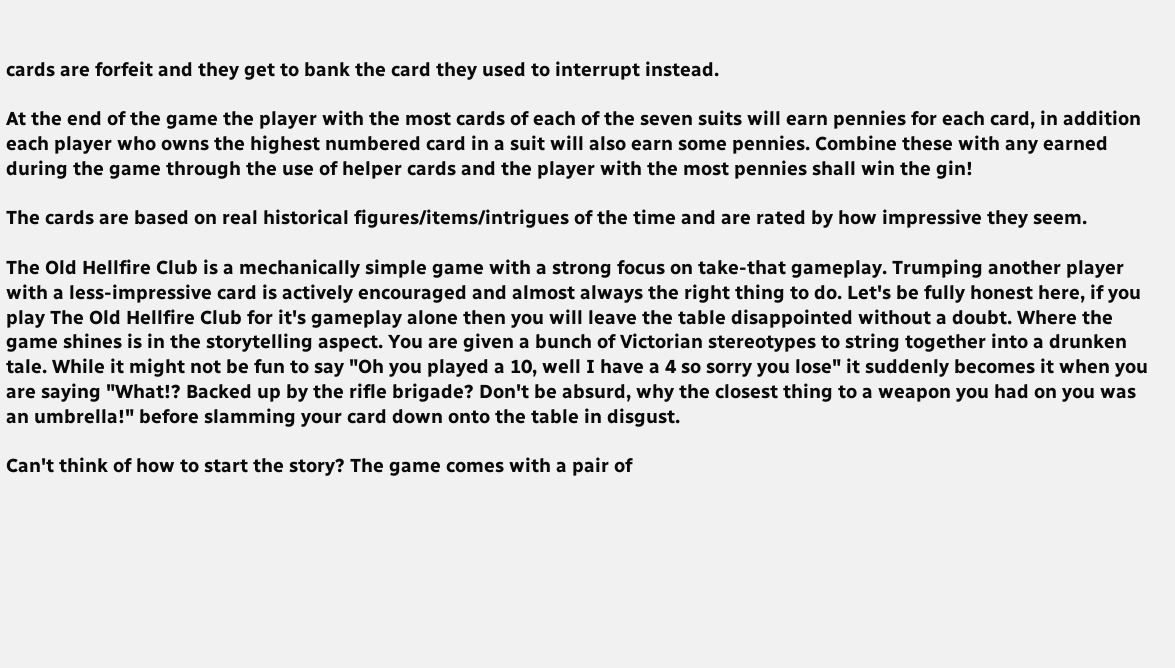cards are forfeit and they get to bank the card they used to interrupt instead.

At the end of the game the player with the most cards of each of the seven suits will earn pennies for each card, in addition each player who owns the highest numbered card in a suit will also earn some pennies. Combine these with any earned during the game through the use of helper cards and the player with the most pennies shall win the gin!

The cards are based on real historical figures/items/intrigues of the time and are rated by how impressive they seem.

The Old Hellfire Club is a mechanically simple game with a strong focus on take-that gameplay. Trumping another player with a less-impressive card is actively encouraged and almost always the right thing to do. Let's be fully honest here, if you play The Old Hellfire Club for it's gameplay alone then you will leave the table disappointed without a doubt. Where the game shines is in the storytelling aspect. You are given a bunch of Victorian stereotypes to string together into a drunken tale. While it might not be fun to say "Oh you played a 10, well I have a 4 so sorry you lose" it suddenly becomes it when you are saying "What!? Backed up by the rifle brigade? Don't be absurd, why the closest thing to a weapon you had on you was an umbrella!" before slamming your card down onto the table in disgust.

Can't think of how to start the story? The game comes with a pair of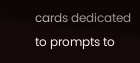cards dedicated to prompts to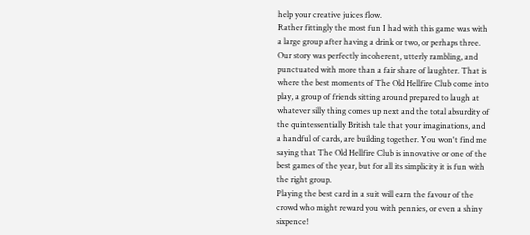help your creative juices flow.
Rather fittingly the most fun I had with this game was with a large group after having a drink or two, or perhaps three. Our story was perfectly incoherent, utterly rambling, and punctuated with more than a fair share of laughter. That is where the best moments of The Old Hellfire Club come into play, a group of friends sitting around prepared to laugh at whatever silly thing comes up next and the total absurdity of the quintessentially British tale that your imaginations, and a handful of cards, are building together. You won't find me saying that The Old Hellfire Club is innovative or one of the best games of the year, but for all its simplicity it is fun with the right group.
Playing the best card in a suit will earn the favour of the crowd who might reward you with pennies, or even a shiny sixpence!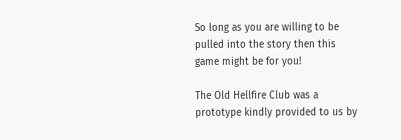So long as you are willing to be pulled into the story then this game might be for you!

The Old Hellfire Club was a prototype kindly provided to us by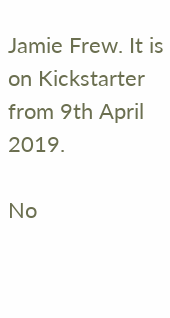Jamie Frew. It is on Kickstarter from 9th April 2019.

No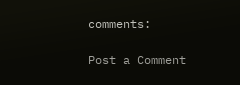comments:

Post a Comment